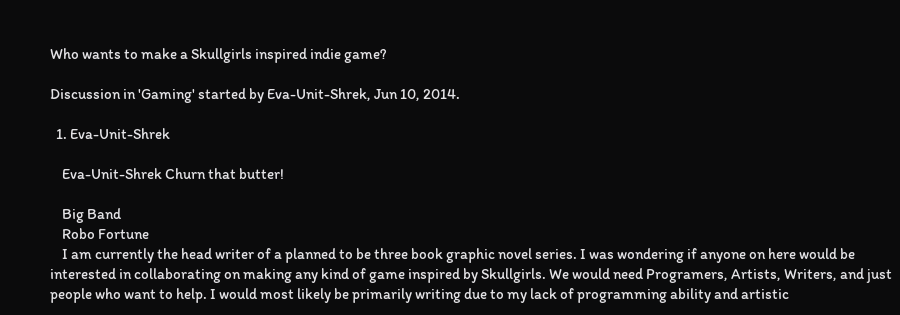Who wants to make a Skullgirls inspired indie game?

Discussion in 'Gaming' started by Eva-Unit-Shrek, Jun 10, 2014.

  1. Eva-Unit-Shrek

    Eva-Unit-Shrek Churn that butter!

    Big Band
    Robo Fortune
    I am currently the head writer of a planned to be three book graphic novel series. I was wondering if anyone on here would be interested in collaborating on making any kind of game inspired by Skullgirls. We would need Programers, Artists, Writers, and just people who want to help. I would most likely be primarily writing due to my lack of programming ability and artistic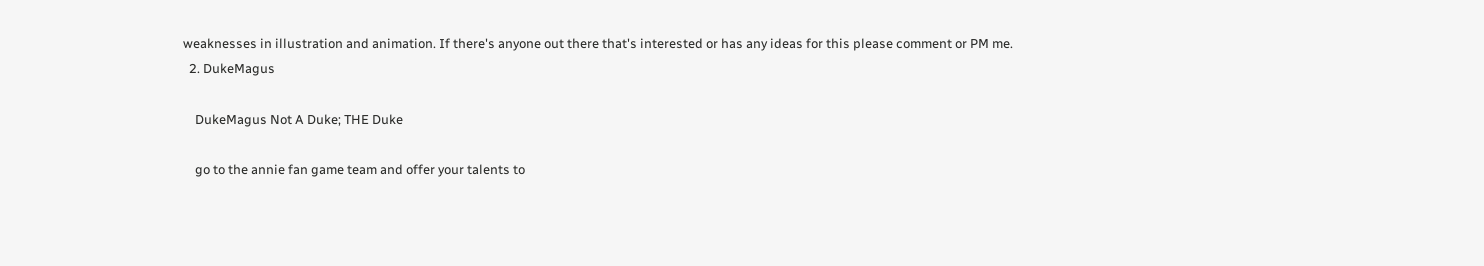weaknesses in illustration and animation. If there's anyone out there that's interested or has any ideas for this please comment or PM me.
  2. DukeMagus

    DukeMagus Not A Duke; THE Duke

    go to the annie fan game team and offer your talents to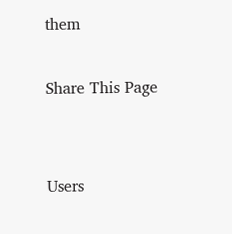them

Share This Page


Users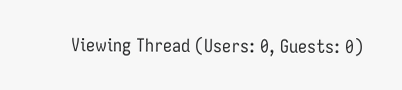Viewing Thread (Users: 0, Guests: 0)